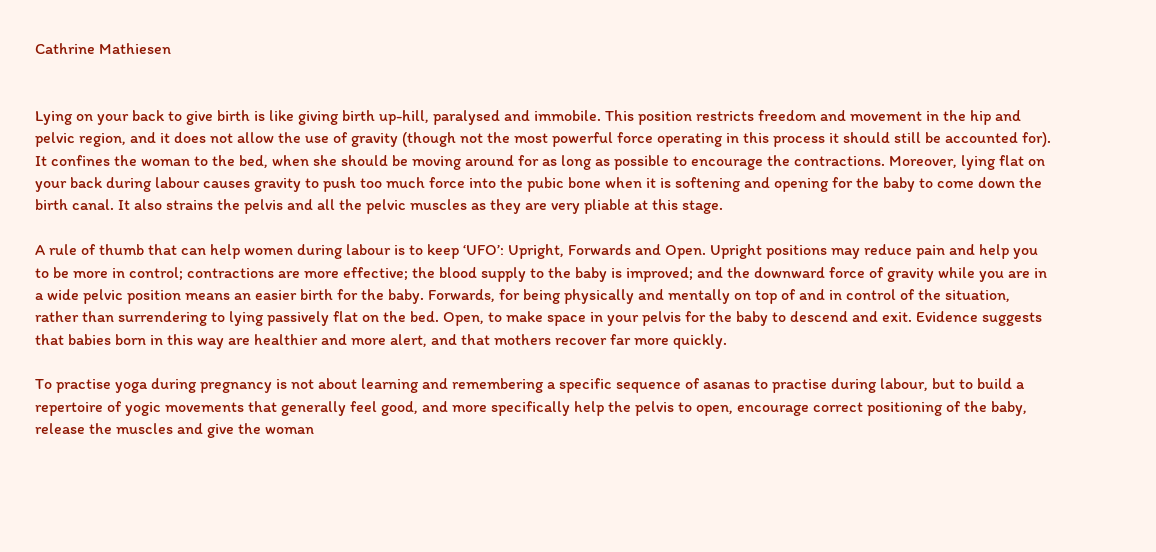Cathrine Mathiesen


Lying on your back to give birth is like giving birth up-hill, paralysed and immobile. This position restricts freedom and movement in the hip and pelvic region, and it does not allow the use of gravity (though not the most powerful force operating in this process it should still be accounted for). It confines the woman to the bed, when she should be moving around for as long as possible to encourage the contractions. Moreover, lying flat on your back during labour causes gravity to push too much force into the pubic bone when it is softening and opening for the baby to come down the birth canal. It also strains the pelvis and all the pelvic muscles as they are very pliable at this stage.

A rule of thumb that can help women during labour is to keep ‘UFO’: Upright, Forwards and Open. Upright positions may reduce pain and help you to be more in control; contractions are more effective; the blood supply to the baby is improved; and the downward force of gravity while you are in a wide pelvic position means an easier birth for the baby. Forwards, for being physically and mentally on top of and in control of the situation, rather than surrendering to lying passively flat on the bed. Open, to make space in your pelvis for the baby to descend and exit. Evidence suggests that babies born in this way are healthier and more alert, and that mothers recover far more quickly.

To practise yoga during pregnancy is not about learning and remembering a specific sequence of asanas to practise during labour, but to build a repertoire of yogic movements that generally feel good, and more specifically help the pelvis to open, encourage correct positioning of the baby, release the muscles and give the woman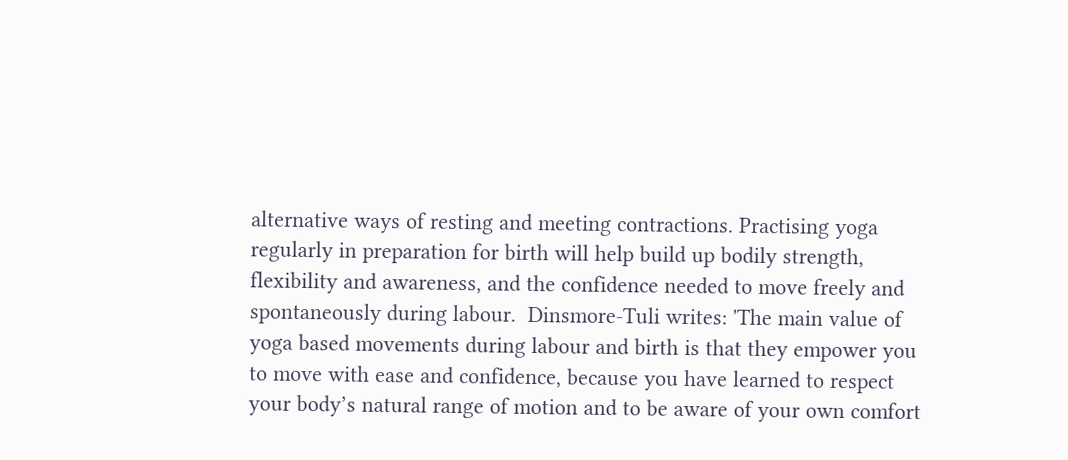alternative ways of resting and meeting contractions. Practising yoga regularly in preparation for birth will help build up bodily strength, flexibility and awareness, and the confidence needed to move freely and spontaneously during labour.  Dinsmore-Tuli writes: 'The main value of yoga based movements during labour and birth is that they empower you to move with ease and confidence, because you have learned to respect your body’s natural range of motion and to be aware of your own comfort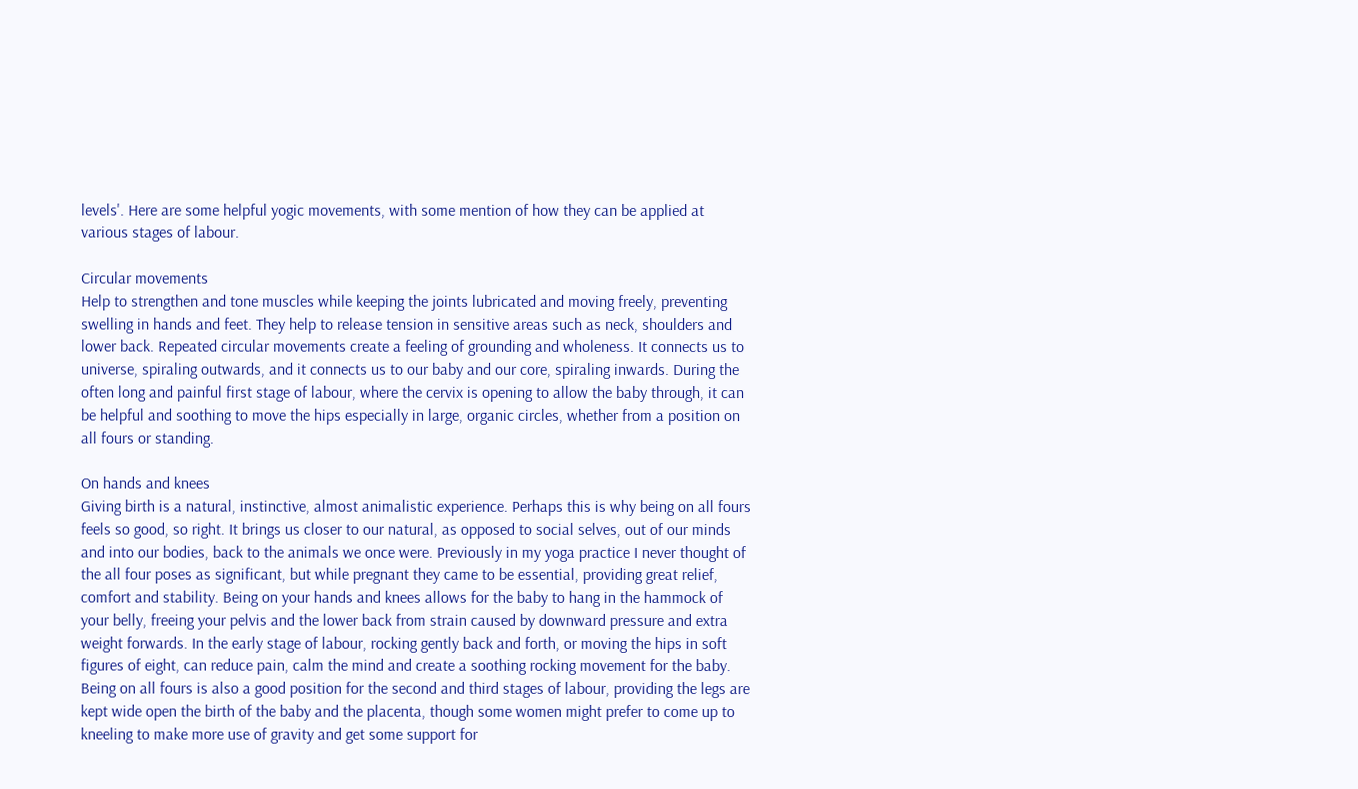levels'. Here are some helpful yogic movements, with some mention of how they can be applied at various stages of labour.

Circular movements
Help to strengthen and tone muscles while keeping the joints lubricated and moving freely, preventing swelling in hands and feet. They help to release tension in sensitive areas such as neck, shoulders and lower back. Repeated circular movements create a feeling of grounding and wholeness. It connects us to universe, spiraling outwards, and it connects us to our baby and our core, spiraling inwards. During the often long and painful first stage of labour, where the cervix is opening to allow the baby through, it can be helpful and soothing to move the hips especially in large, organic circles, whether from a position on all fours or standing.

On hands and knees
Giving birth is a natural, instinctive, almost animalistic experience. Perhaps this is why being on all fours feels so good, so right. It brings us closer to our natural, as opposed to social selves, out of our minds and into our bodies, back to the animals we once were. Previously in my yoga practice I never thought of the all four poses as significant, but while pregnant they came to be essential, providing great relief, comfort and stability. Being on your hands and knees allows for the baby to hang in the hammock of your belly, freeing your pelvis and the lower back from strain caused by downward pressure and extra weight forwards. In the early stage of labour, rocking gently back and forth, or moving the hips in soft figures of eight, can reduce pain, calm the mind and create a soothing rocking movement for the baby. Being on all fours is also a good position for the second and third stages of labour, providing the legs are kept wide open the birth of the baby and the placenta, though some women might prefer to come up to kneeling to make more use of gravity and get some support for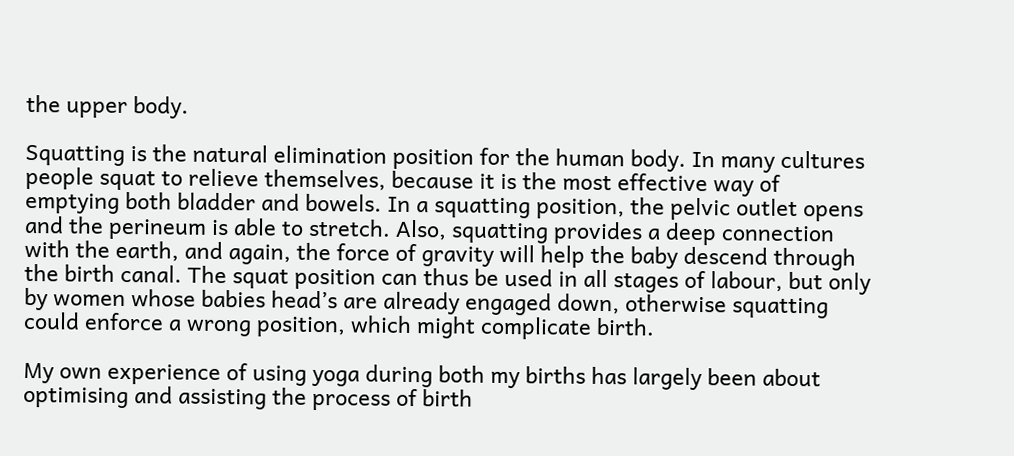the upper body.

Squatting is the natural elimination position for the human body. In many cultures people squat to relieve themselves, because it is the most effective way of emptying both bladder and bowels. In a squatting position, the pelvic outlet opens and the perineum is able to stretch. Also, squatting provides a deep connection with the earth, and again, the force of gravity will help the baby descend through the birth canal. The squat position can thus be used in all stages of labour, but only by women whose babies head’s are already engaged down, otherwise squatting could enforce a wrong position, which might complicate birth.

My own experience of using yoga during both my births has largely been about optimising and assisting the process of birth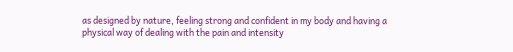as designed by nature, feeling strong and confident in my body and having a physical way of dealing with the pain and intensity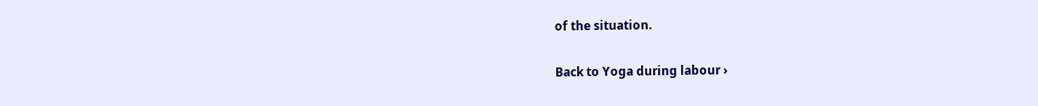of the situation.

Back to Yoga during labour ›